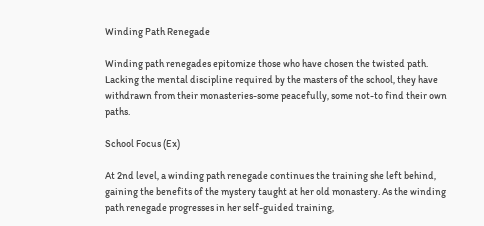Winding Path Renegade

Winding path renegades epitomize those who have chosen the twisted path. Lacking the mental discipline required by the masters of the school, they have withdrawn from their monasteries-some peacefully, some not-to find their own paths.

School Focus (Ex)

At 2nd level, a winding path renegade continues the training she left behind, gaining the benefits of the mystery taught at her old monastery. As the winding path renegade progresses in her self-guided training,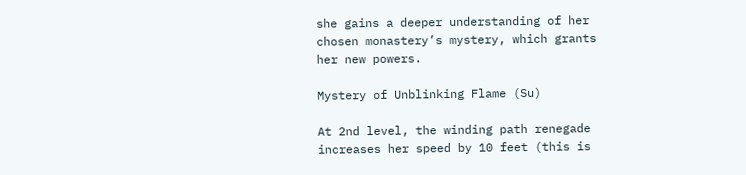she gains a deeper understanding of her chosen monastery’s mystery, which grants her new powers.

Mystery of Unblinking Flame (Su)

At 2nd level, the winding path renegade increases her speed by 10 feet (this is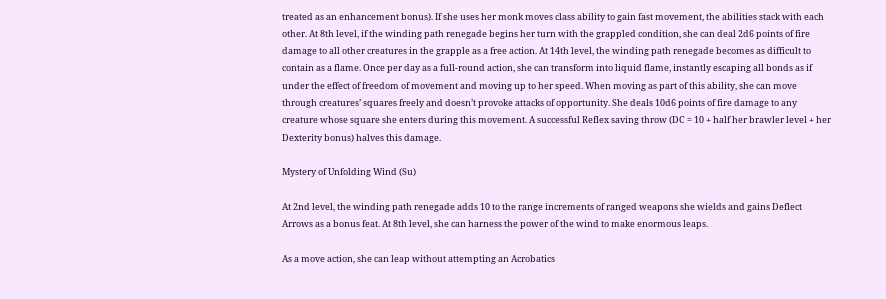treated as an enhancement bonus). If she uses her monk moves class ability to gain fast movement, the abilities stack with each other. At 8th level, if the winding path renegade begins her turn with the grappled condition, she can deal 2d6 points of fire damage to all other creatures in the grapple as a free action. At 14th level, the winding path renegade becomes as difficult to contain as a flame. Once per day as a full-round action, she can transform into liquid flame, instantly escaping all bonds as if under the effect of freedom of movement and moving up to her speed. When moving as part of this ability, she can move through creatures’ squares freely and doesn’t provoke attacks of opportunity. She deals 10d6 points of fire damage to any creature whose square she enters during this movement. A successful Reflex saving throw (DC = 10 + half her brawler level + her Dexterity bonus) halves this damage.

Mystery of Unfolding Wind (Su)

At 2nd level, the winding path renegade adds 10 to the range increments of ranged weapons she wields and gains Deflect Arrows as a bonus feat. At 8th level, she can harness the power of the wind to make enormous leaps.

As a move action, she can leap without attempting an Acrobatics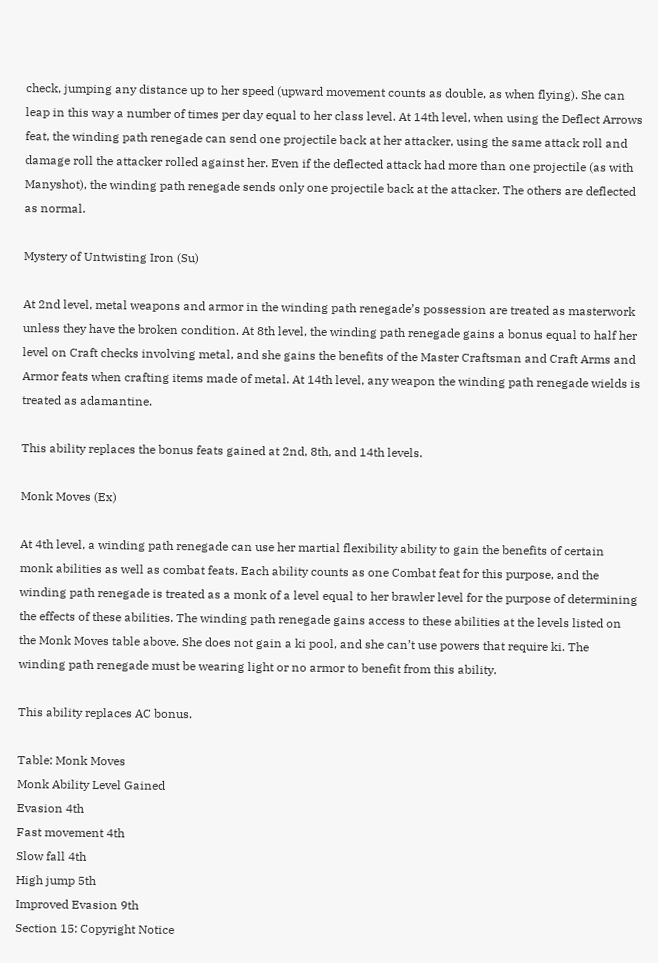check, jumping any distance up to her speed (upward movement counts as double, as when flying). She can leap in this way a number of times per day equal to her class level. At 14th level, when using the Deflect Arrows feat, the winding path renegade can send one projectile back at her attacker, using the same attack roll and damage roll the attacker rolled against her. Even if the deflected attack had more than one projectile (as with Manyshot), the winding path renegade sends only one projectile back at the attacker. The others are deflected as normal.

Mystery of Untwisting Iron (Su)

At 2nd level, metal weapons and armor in the winding path renegade’s possession are treated as masterwork unless they have the broken condition. At 8th level, the winding path renegade gains a bonus equal to half her level on Craft checks involving metal, and she gains the benefits of the Master Craftsman and Craft Arms and Armor feats when crafting items made of metal. At 14th level, any weapon the winding path renegade wields is treated as adamantine.

This ability replaces the bonus feats gained at 2nd, 8th, and 14th levels.

Monk Moves (Ex)

At 4th level, a winding path renegade can use her martial flexibility ability to gain the benefits of certain monk abilities as well as combat feats. Each ability counts as one Combat feat for this purpose, and the winding path renegade is treated as a monk of a level equal to her brawler level for the purpose of determining the effects of these abilities. The winding path renegade gains access to these abilities at the levels listed on the Monk Moves table above. She does not gain a ki pool, and she can’t use powers that require ki. The winding path renegade must be wearing light or no armor to benefit from this ability.

This ability replaces AC bonus.

Table: Monk Moves
Monk Ability Level Gained
Evasion 4th
Fast movement 4th
Slow fall 4th
High jump 5th
Improved Evasion 9th
Section 15: Copyright Notice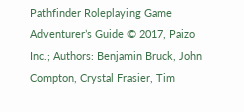Pathfinder Roleplaying Game Adventurer’s Guide © 2017, Paizo Inc.; Authors: Benjamin Bruck, John Compton, Crystal Frasier, Tim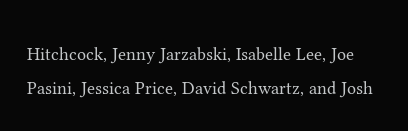Hitchcock, Jenny Jarzabski, Isabelle Lee, Joe Pasini, Jessica Price, David Schwartz, and Josh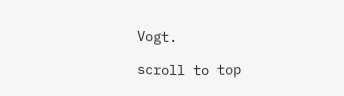Vogt.

scroll to top